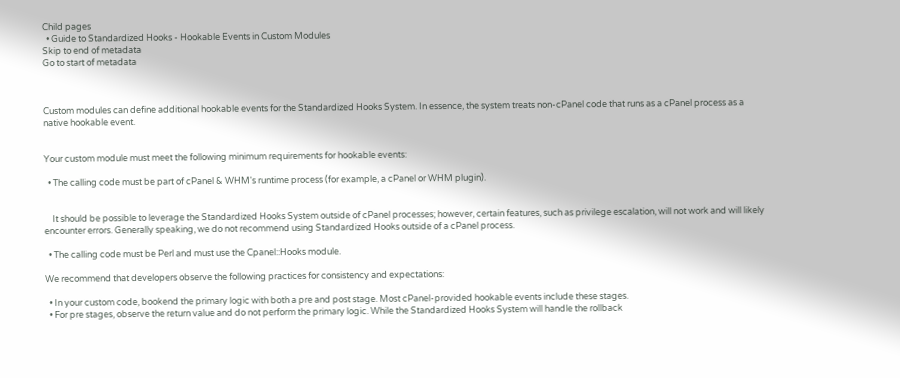Child pages
  • Guide to Standardized Hooks - Hookable Events in Custom Modules
Skip to end of metadata
Go to start of metadata



Custom modules can define additional hookable events for the Standardized Hooks System. In essence, the system treats non-cPanel code that runs as a cPanel process as a native hookable event.


Your custom module must meet the following minimum requirements for hookable events:

  • The calling code must be part of cPanel & WHM's runtime process (for example, a cPanel or WHM plugin).


    It should be possible to leverage the Standardized Hooks System outside of cPanel processes; however, certain features, such as privilege escalation, will not work and will likely encounter errors. Generally speaking, we do not recommend using Standardized Hooks outside of a cPanel process.

  • The calling code must be Perl and must use the Cpanel::Hooks module.

We recommend that developers observe the following practices for consistency and expectations:

  • In your custom code, bookend the primary logic with both a pre and post stage. Most cPanel-provided hookable events include these stages.
  • For pre stages, observe the return value and do not perform the primary logic. While the Standardized Hooks System will handle the rollback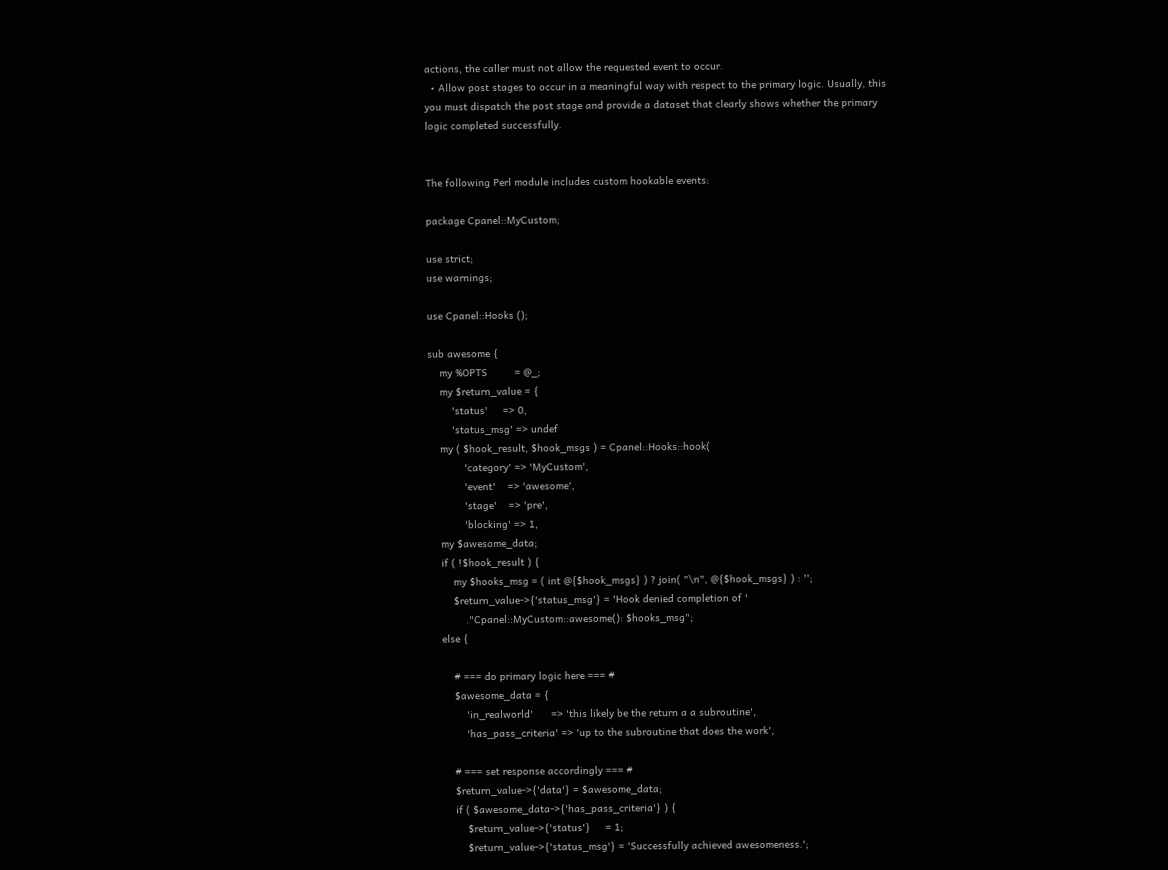actions, the caller must not allow the requested event to occur.
  • Allow post stages to occur in a meaningful way with respect to the primary logic. Usually, this you must dispatch the post stage and provide a dataset that clearly shows whether the primary logic completed successfully.


The following Perl module includes custom hookable events:

package Cpanel::MyCustom;

use strict;
use warnings;

use Cpanel::Hooks ();

sub awesome {
    my %OPTS         = @_;
    my $return_value = {
        'status'     => 0,
        'status_msg' => undef
    my ( $hook_result, $hook_msgs ) = Cpanel::Hooks::hook(
            'category' => 'MyCustom',
            'event'    => 'awesome',
            'stage'    => 'pre',
            'blocking' => 1,
    my $awesome_data;
    if ( !$hook_result ) {
        my $hooks_msg = ( int @{$hook_msgs} ) ? join( "\n", @{$hook_msgs} ) : '';
        $return_value->{'status_msg'} = 'Hook denied completion of '
            ."Cpanel::MyCustom::awesome(): $hooks_msg";
    else {

        # === do primary logic here === #
        $awesome_data = {
            'in_realworld'      => 'this likely be the return a a subroutine',
            'has_pass_criteria' => 'up to the subroutine that does the work',

        # === set response accordingly === #
        $return_value->{'data'} = $awesome_data;
        if ( $awesome_data->{'has_pass_criteria'} ) {
            $return_value->{'status'}     = 1;
            $return_value->{'status_msg'} = 'Successfully achieved awesomeness.';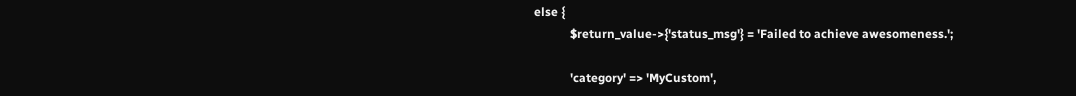else {
            $return_value->{'status_msg'} = 'Failed to achieve awesomeness.';

            'category' => 'MyCustom',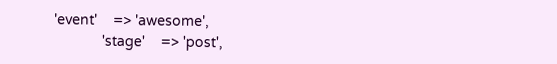'event'    => 'awesome',
            'stage'    => 'post',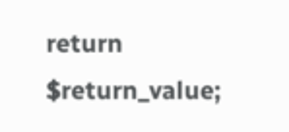return $return_value;